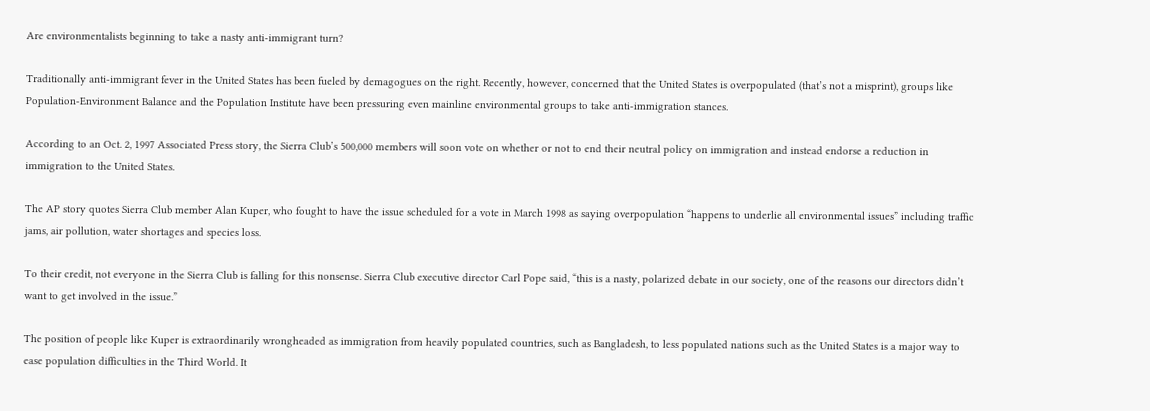Are environmentalists beginning to take a nasty anti-immigrant turn?

Traditionally anti-immigrant fever in the United States has been fueled by demagogues on the right. Recently, however, concerned that the United States is overpopulated (that’s not a misprint), groups like Population-Environment Balance and the Population Institute have been pressuring even mainline environmental groups to take anti-immigration stances.

According to an Oct. 2, 1997 Associated Press story, the Sierra Club’s 500,000 members will soon vote on whether or not to end their neutral policy on immigration and instead endorse a reduction in immigration to the United States.

The AP story quotes Sierra Club member Alan Kuper, who fought to have the issue scheduled for a vote in March 1998 as saying overpopulation “happens to underlie all environmental issues” including traffic jams, air pollution, water shortages and species loss.

To their credit, not everyone in the Sierra Club is falling for this nonsense. Sierra Club executive director Carl Pope said, “this is a nasty, polarized debate in our society, one of the reasons our directors didn’t want to get involved in the issue.”

The position of people like Kuper is extraordinarily wrongheaded as immigration from heavily populated countries, such as Bangladesh, to less populated nations such as the United States is a major way to ease population difficulties in the Third World. It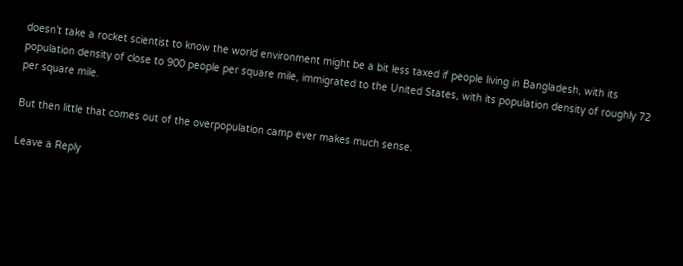doesn’t take a rocket scientist to know the world environment might be a bit less taxed if people living in Bangladesh, with its population density of close to 900 people per square mile, immigrated to the United States, with its population density of roughly 72 per square mile.

But then little that comes out of the overpopulation camp ever makes much sense.

Leave a Reply